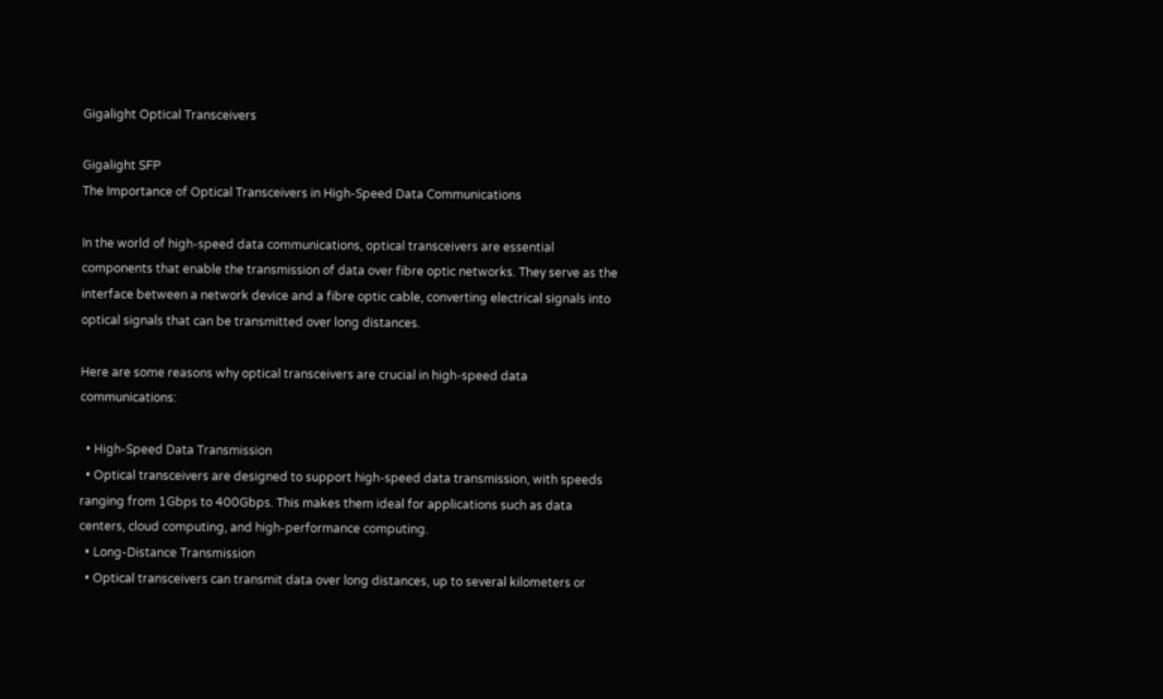Gigalight Optical Transceivers

Gigalight SFP
The Importance of Optical Transceivers in High-Speed Data Communications

In the world of high-speed data communications, optical transceivers are essential components that enable the transmission of data over fibre optic networks. They serve as the interface between a network device and a fibre optic cable, converting electrical signals into optical signals that can be transmitted over long distances.

Here are some reasons why optical transceivers are crucial in high-speed data communications:

  • High-Speed Data Transmission
  • Optical transceivers are designed to support high-speed data transmission, with speeds ranging from 1Gbps to 400Gbps. This makes them ideal for applications such as data centers, cloud computing, and high-performance computing.
  • Long-Distance Transmission
  • Optical transceivers can transmit data over long distances, up to several kilometers or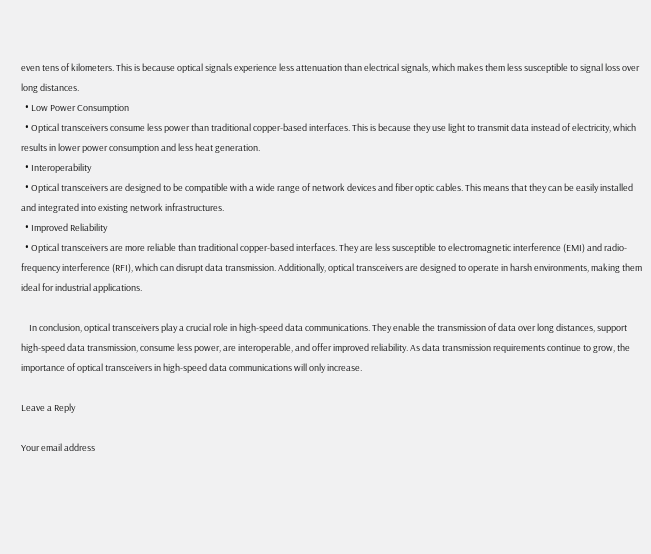even tens of kilometers. This is because optical signals experience less attenuation than electrical signals, which makes them less susceptible to signal loss over long distances.
  • Low Power Consumption
  • Optical transceivers consume less power than traditional copper-based interfaces. This is because they use light to transmit data instead of electricity, which results in lower power consumption and less heat generation.
  • Interoperability
  • Optical transceivers are designed to be compatible with a wide range of network devices and fiber optic cables. This means that they can be easily installed and integrated into existing network infrastructures.
  • Improved Reliability
  • Optical transceivers are more reliable than traditional copper-based interfaces. They are less susceptible to electromagnetic interference (EMI) and radio-frequency interference (RFI), which can disrupt data transmission. Additionally, optical transceivers are designed to operate in harsh environments, making them ideal for industrial applications.

    In conclusion, optical transceivers play a crucial role in high-speed data communications. They enable the transmission of data over long distances, support high-speed data transmission, consume less power, are interoperable, and offer improved reliability. As data transmission requirements continue to grow, the importance of optical transceivers in high-speed data communications will only increase.

Leave a Reply

Your email address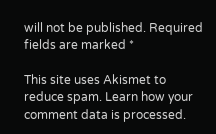will not be published. Required fields are marked *

This site uses Akismet to reduce spam. Learn how your comment data is processed.